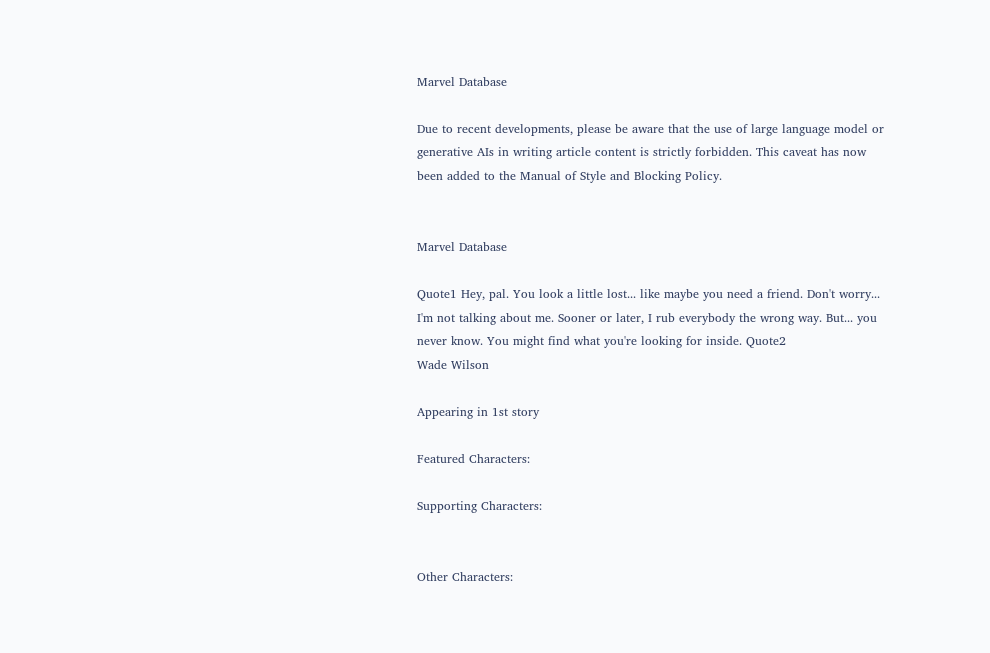Marvel Database

Due to recent developments, please be aware that the use of large language model or generative AIs in writing article content is strictly forbidden. This caveat has now been added to the Manual of Style and Blocking Policy.


Marvel Database

Quote1 Hey, pal. You look a little lost... like maybe you need a friend. Don't worry... I'm not talking about me. Sooner or later, I rub everybody the wrong way. But... you never know. You might find what you're looking for inside. Quote2
Wade Wilson

Appearing in 1st story

Featured Characters:

Supporting Characters:


Other Characters: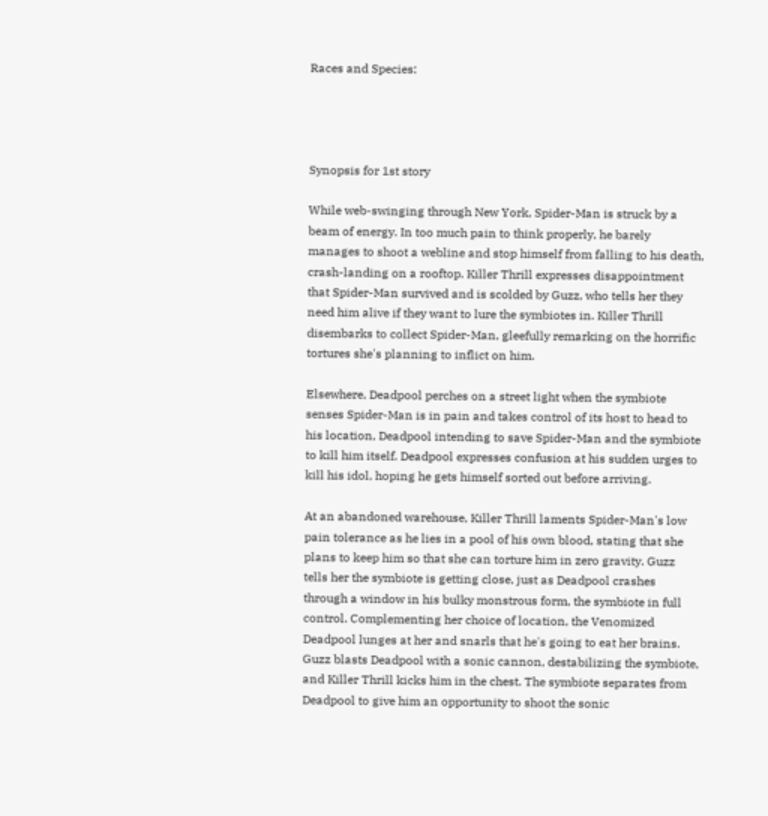Races and Species:




Synopsis for 1st story

While web-swinging through New York, Spider-Man is struck by a beam of energy. In too much pain to think properly, he barely manages to shoot a webline and stop himself from falling to his death, crash-landing on a rooftop. Killer Thrill expresses disappointment that Spider-Man survived and is scolded by Guzz, who tells her they need him alive if they want to lure the symbiotes in. Killer Thrill disembarks to collect Spider-Man, gleefully remarking on the horrific tortures she's planning to inflict on him.

Elsewhere, Deadpool perches on a street light when the symbiote senses Spider-Man is in pain and takes control of its host to head to his location, Deadpool intending to save Spider-Man and the symbiote to kill him itself. Deadpool expresses confusion at his sudden urges to kill his idol, hoping he gets himself sorted out before arriving.

At an abandoned warehouse, Killer Thrill laments Spider-Man's low pain tolerance as he lies in a pool of his own blood, stating that she plans to keep him so that she can torture him in zero gravity. Guzz tells her the symbiote is getting close, just as Deadpool crashes through a window in his bulky monstrous form, the symbiote in full control. Complementing her choice of location, the Venomized Deadpool lunges at her and snarls that he's going to eat her brains. Guzz blasts Deadpool with a sonic cannon, destabilizing the symbiote, and Killer Thrill kicks him in the chest. The symbiote separates from Deadpool to give him an opportunity to shoot the sonic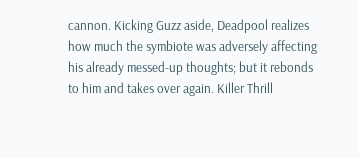cannon. Kicking Guzz aside, Deadpool realizes how much the symbiote was adversely affecting his already messed-up thoughts; but it rebonds to him and takes over again. Killer Thrill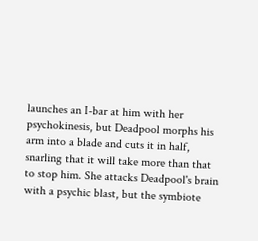launches an I-bar at him with her psychokinesis, but Deadpool morphs his arm into a blade and cuts it in half, snarling that it will take more than that to stop him. She attacks Deadpool's brain with a psychic blast, but the symbiote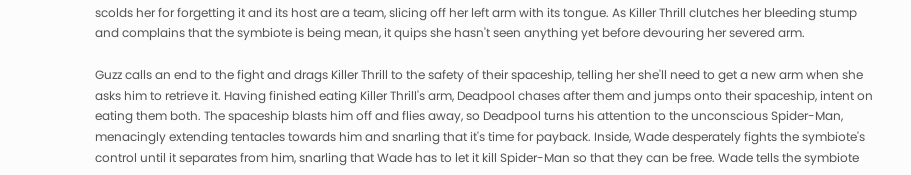scolds her for forgetting it and its host are a team, slicing off her left arm with its tongue. As Killer Thrill clutches her bleeding stump and complains that the symbiote is being mean, it quips she hasn't seen anything yet before devouring her severed arm.

Guzz calls an end to the fight and drags Killer Thrill to the safety of their spaceship, telling her she'll need to get a new arm when she asks him to retrieve it. Having finished eating Killer Thrill's arm, Deadpool chases after them and jumps onto their spaceship, intent on eating them both. The spaceship blasts him off and flies away, so Deadpool turns his attention to the unconscious Spider-Man, menacingly extending tentacles towards him and snarling that it's time for payback. Inside, Wade desperately fights the symbiote's control until it separates from him, snarling that Wade has to let it kill Spider-Man so that they can be free. Wade tells the symbiote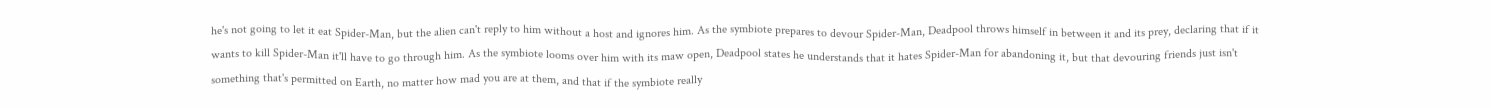he's not going to let it eat Spider-Man, but the alien can't reply to him without a host and ignores him. As the symbiote prepares to devour Spider-Man, Deadpool throws himself in between it and its prey, declaring that if it wants to kill Spider-Man it'll have to go through him. As the symbiote looms over him with its maw open, Deadpool states he understands that it hates Spider-Man for abandoning it, but that devouring friends just isn't something that's permitted on Earth, no matter how mad you are at them, and that if the symbiote really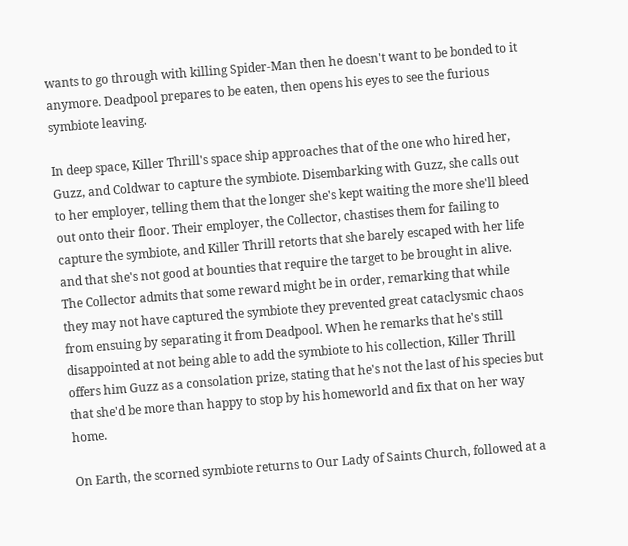wants to go through with killing Spider-Man then he doesn't want to be bonded to it anymore. Deadpool prepares to be eaten, then opens his eyes to see the furious symbiote leaving.

In deep space, Killer Thrill's space ship approaches that of the one who hired her, Guzz, and Coldwar to capture the symbiote. Disembarking with Guzz, she calls out to her employer, telling them that the longer she's kept waiting the more she'll bleed out onto their floor. Their employer, the Collector, chastises them for failing to capture the symbiote, and Killer Thrill retorts that she barely escaped with her life and that she's not good at bounties that require the target to be brought in alive. The Collector admits that some reward might be in order, remarking that while they may not have captured the symbiote they prevented great cataclysmic chaos from ensuing by separating it from Deadpool. When he remarks that he's still disappointed at not being able to add the symbiote to his collection, Killer Thrill offers him Guzz as a consolation prize, stating that he's not the last of his species but that she'd be more than happy to stop by his homeworld and fix that on her way home.

On Earth, the scorned symbiote returns to Our Lady of Saints Church, followed at a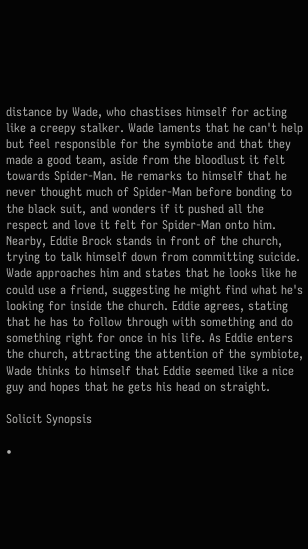distance by Wade, who chastises himself for acting like a creepy stalker. Wade laments that he can't help but feel responsible for the symbiote and that they made a good team, aside from the bloodlust it felt towards Spider-Man. He remarks to himself that he never thought much of Spider-Man before bonding to the black suit, and wonders if it pushed all the respect and love it felt for Spider-Man onto him. Nearby, Eddie Brock stands in front of the church, trying to talk himself down from committing suicide. Wade approaches him and states that he looks like he could use a friend, suggesting he might find what he's looking for inside the church. Eddie agrees, stating that he has to follow through with something and do something right for once in his life. As Eddie enters the church, attracting the attention of the symbiote, Wade thinks to himself that Eddie seemed like a nice guy and hopes that he gets his head on straight.

Solicit Synopsis

•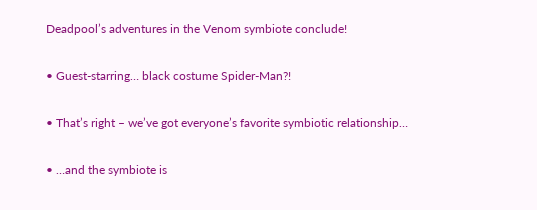Deadpool’s adventures in the Venom symbiote conclude!

• Guest-starring… black costume Spider-Man?!

• That’s right – we’ve got everyone’s favorite symbiotic relationship…

• …and the symbiote is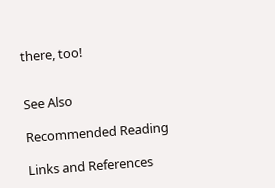there, too!


See Also

Recommended Reading

Links and References